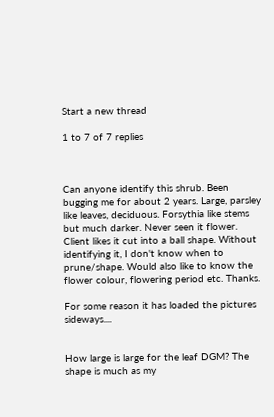Start a new thread

1 to 7 of 7 replies



Can anyone identify this shrub. Been bugging me for about 2 years. Large, parsley like leaves, deciduous. Forsythia like stems but much darker. Never seen it flower. Client likes it cut into a ball shape. Without identifying it, I don't know when to prune/shape. Would also like to know the flower colour, flowering period etc. Thanks.

For some reason it has loaded the pictures sideways....


How large is large for the leaf DGM? The shape is much as my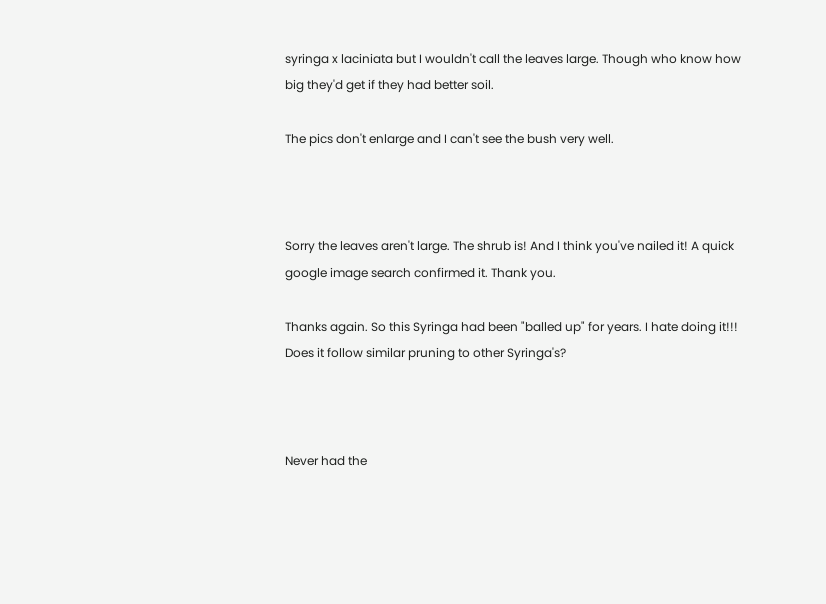syringa x laciniata but I wouldn't call the leaves large. Though who know how big they'd get if they had better soil.

The pics don't enlarge and I can't see the bush very well.



Sorry the leaves aren't large. The shrub is! And I think you've nailed it! A quick google image search confirmed it. Thank you.

Thanks again. So this Syringa had been "balled up" for years. I hate doing it!!! Does it follow similar pruning to other Syringa's?



Never had the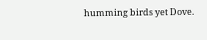humming birds yet Dove.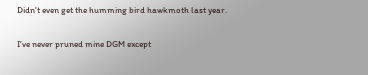Didn't even get the humming bird hawkmoth last year.

I've never pruned mine DGM except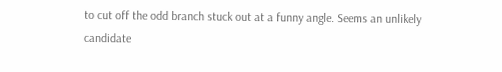to cut off the odd branch stuck out at a funny angle. Seems an unlikely candidate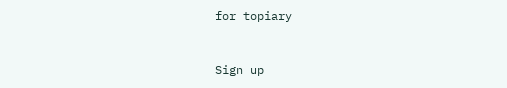for topiary


Sign up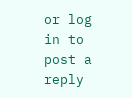or log in to post a reply